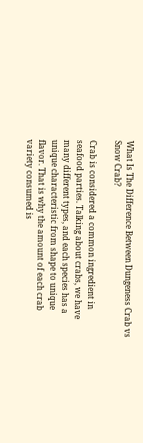What Is The Difference Between Dungeness Crab vs Snow Crab?

Crab is considered a common ingredient in seafood parties. Talking about crabs, we have many different types, and each species has a unique characteristic from shape to unique flavor. That is why the amount of each crab variety consumed is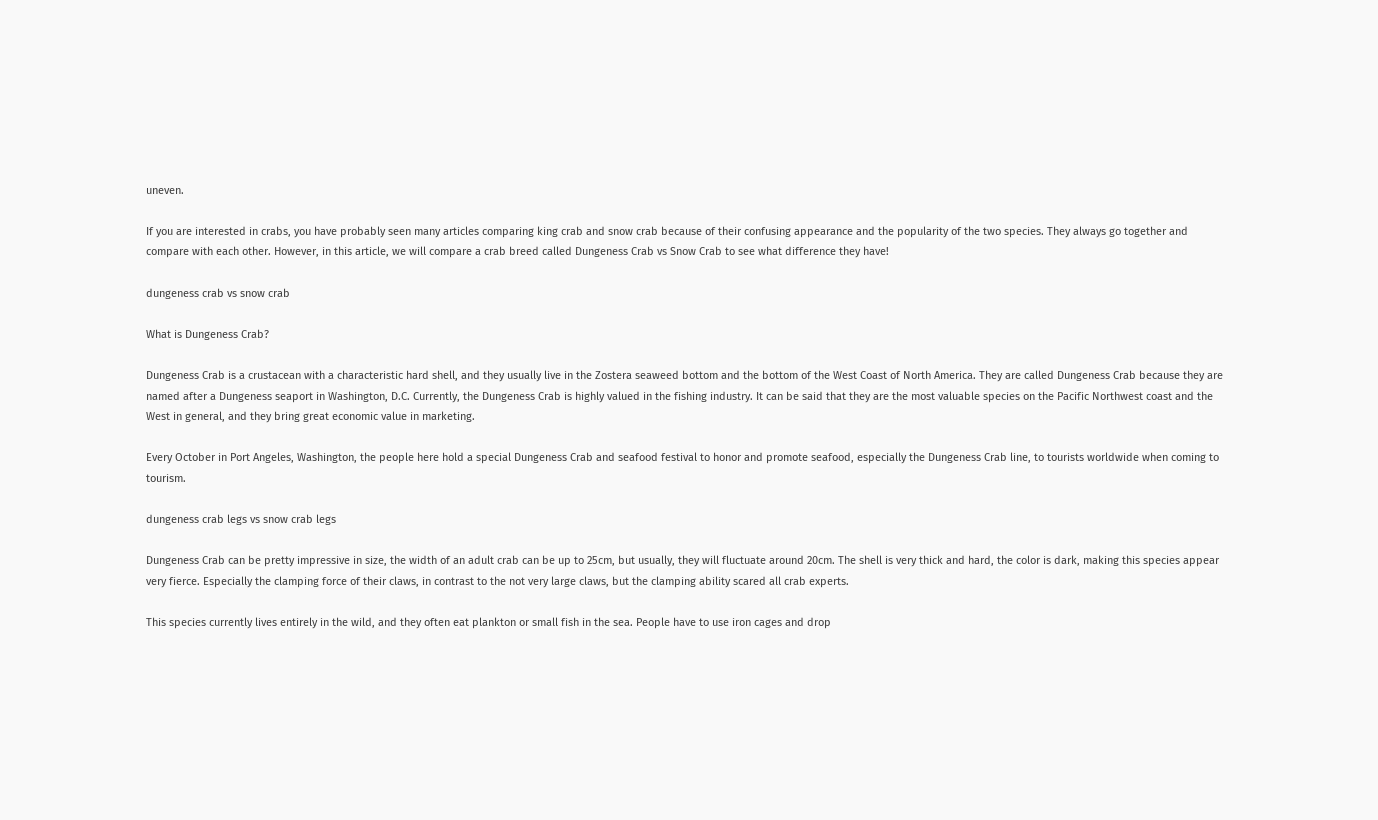uneven.

If you are interested in crabs, you have probably seen many articles comparing king crab and snow crab because of their confusing appearance and the popularity of the two species. They always go together and compare with each other. However, in this article, we will compare a crab breed called Dungeness Crab vs Snow Crab to see what difference they have!

dungeness crab vs snow crab

What is Dungeness Crab?

Dungeness Crab is a crustacean with a characteristic hard shell, and they usually live in the Zostera seaweed bottom and the bottom of the West Coast of North America. They are called Dungeness Crab because they are named after a Dungeness seaport in Washington, D.C. Currently, the Dungeness Crab is highly valued in the fishing industry. It can be said that they are the most valuable species on the Pacific Northwest coast and the West in general, and they bring great economic value in marketing.

Every October in Port Angeles, Washington, the people here hold a special Dungeness Crab and seafood festival to honor and promote seafood, especially the Dungeness Crab line, to tourists worldwide when coming to tourism.

dungeness crab legs vs snow crab legs

Dungeness Crab can be pretty impressive in size, the width of an adult crab can be up to 25cm, but usually, they will fluctuate around 20cm. The shell is very thick and hard, the color is dark, making this species appear very fierce. Especially the clamping force of their claws, in contrast to the not very large claws, but the clamping ability scared all crab experts.

This species currently lives entirely in the wild, and they often eat plankton or small fish in the sea. People have to use iron cages and drop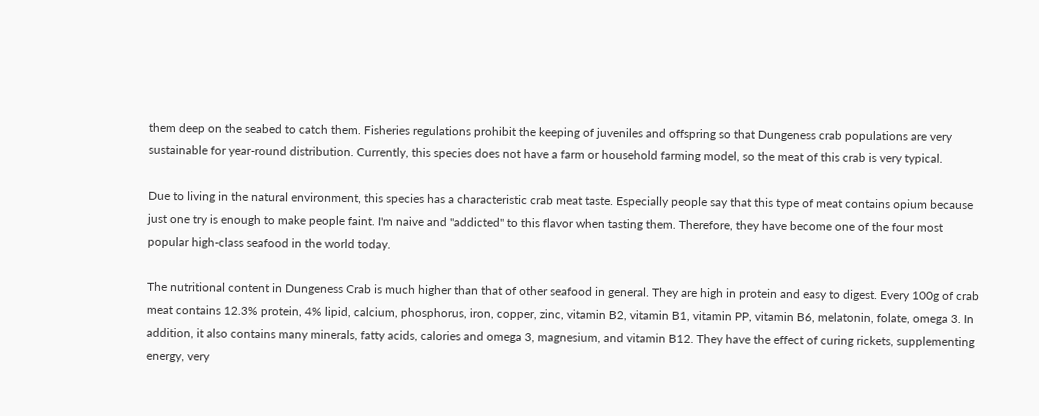them deep on the seabed to catch them. Fisheries regulations prohibit the keeping of juveniles and offspring so that Dungeness crab populations are very sustainable for year-round distribution. Currently, this species does not have a farm or household farming model, so the meat of this crab is very typical.

Due to living in the natural environment, this species has a characteristic crab meat taste. Especially people say that this type of meat contains opium because just one try is enough to make people faint. I'm naive and "addicted" to this flavor when tasting them. Therefore, they have become one of the four most popular high-class seafood in the world today.

The nutritional content in Dungeness Crab is much higher than that of other seafood in general. They are high in protein and easy to digest. Every 100g of crab meat contains 12.3% protein, 4% lipid, calcium, phosphorus, iron, copper, zinc, vitamin B2, vitamin B1, vitamin PP, vitamin B6, melatonin, folate, omega 3. In addition, it also contains many minerals, fatty acids, calories and omega 3, magnesium, and vitamin B12. They have the effect of curing rickets, supplementing energy, very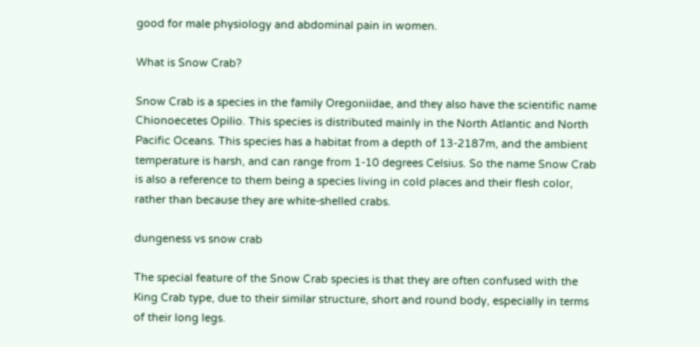good for male physiology and abdominal pain in women.

What is Snow Crab?

Snow Crab is a species in the family Oregoniidae, and they also have the scientific name Chionoecetes Opilio. This species is distributed mainly in the North Atlantic and North Pacific Oceans. This species has a habitat from a depth of 13-2187m, and the ambient temperature is harsh, and can range from 1-10 degrees Celsius. So the name Snow Crab is also a reference to them being a species living in cold places and their flesh color, rather than because they are white-shelled crabs.

dungeness vs snow crab

The special feature of the Snow Crab species is that they are often confused with the King Crab type, due to their similar structure, short and round body, especially in terms of their long legs.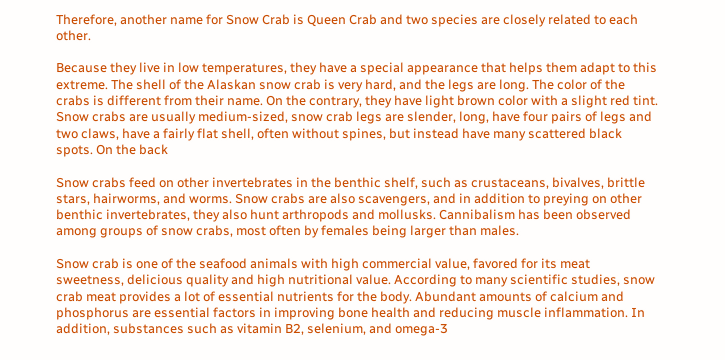Therefore, another name for Snow Crab is Queen Crab and two species are closely related to each other.

Because they live in low temperatures, they have a special appearance that helps them adapt to this extreme. The shell of the Alaskan snow crab is very hard, and the legs are long. The color of the crabs is different from their name. On the contrary, they have light brown color with a slight red tint. Snow crabs are usually medium-sized, snow crab legs are slender, long, have four pairs of legs and two claws, have a fairly flat shell, often without spines, but instead have many scattered black spots. On the back

Snow crabs feed on other invertebrates in the benthic shelf, such as crustaceans, bivalves, brittle stars, hairworms, and worms. Snow crabs are also scavengers, and in addition to preying on other benthic invertebrates, they also hunt arthropods and mollusks. Cannibalism has been observed among groups of snow crabs, most often by females being larger than males.

Snow crab is one of the seafood animals with high commercial value, favored for its meat sweetness, delicious quality and high nutritional value. According to many scientific studies, snow crab meat provides a lot of essential nutrients for the body. Abundant amounts of calcium and phosphorus are essential factors in improving bone health and reducing muscle inflammation. In addition, substances such as vitamin B2, selenium, and omega-3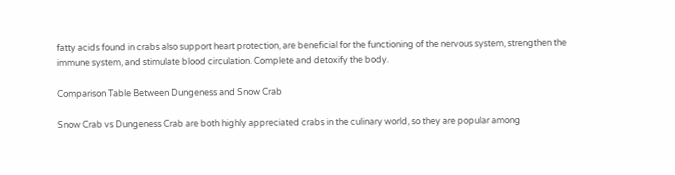fatty acids found in crabs also support heart protection, are beneficial for the functioning of the nervous system, strengthen the immune system, and stimulate blood circulation. Complete and detoxify the body.

Comparison Table Between Dungeness and Snow Crab

Snow Crab vs Dungeness Crab are both highly appreciated crabs in the culinary world, so they are popular among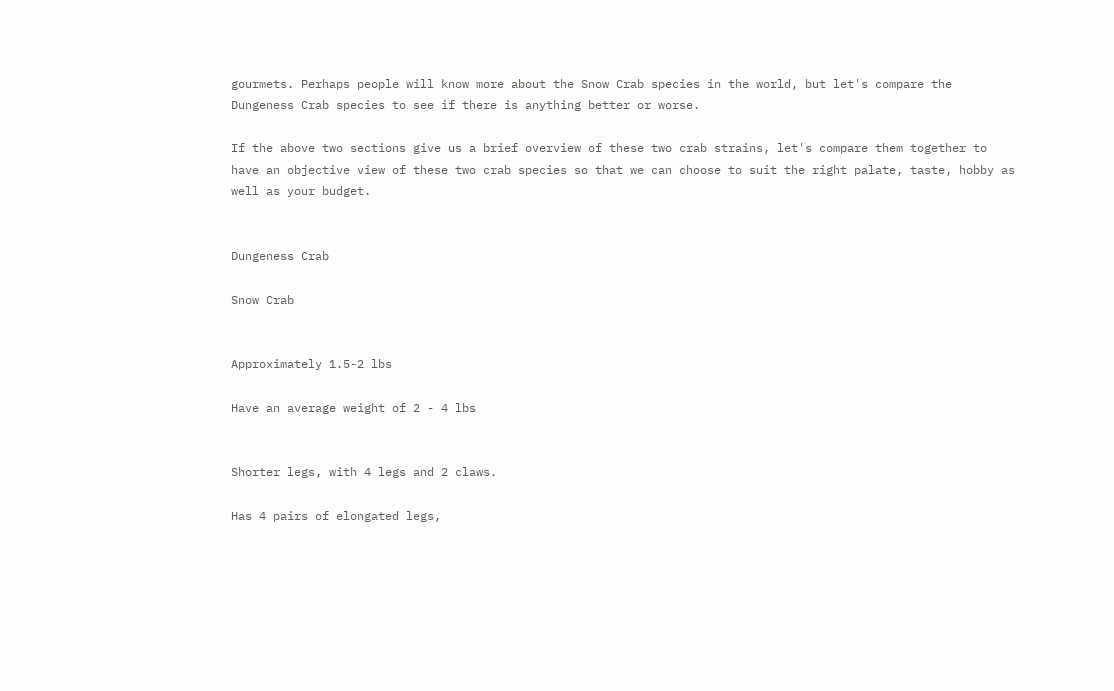gourmets. Perhaps people will know more about the Snow Crab species in the world, but let's compare the Dungeness Crab species to see if there is anything better or worse.

If the above two sections give us a brief overview of these two crab strains, let's compare them together to have an objective view of these two crab species so that we can choose to suit the right palate, taste, hobby as well as your budget.


Dungeness Crab

Snow Crab


Approximately 1.5-2 lbs

Have an average weight of 2 - 4 lbs


Shorter legs, with 4 legs and 2 claws.

Has 4 pairs of elongated legs,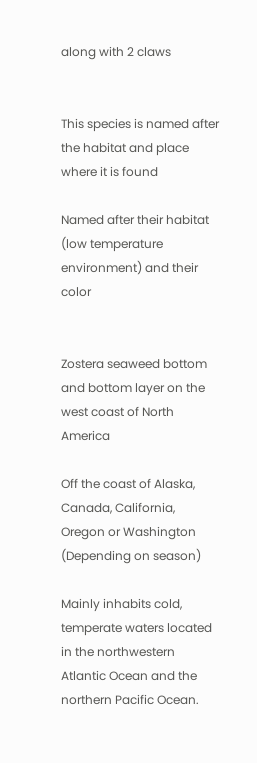along with 2 claws


This species is named after the habitat and place where it is found

Named after their habitat (low temperature environment) and their color


Zostera seaweed bottom and bottom layer on the west coast of North America

Off the coast of Alaska, Canada, California, Oregon or Washington (Depending on season)

Mainly inhabits cold, temperate waters located in the northwestern Atlantic Ocean and the northern Pacific Ocean.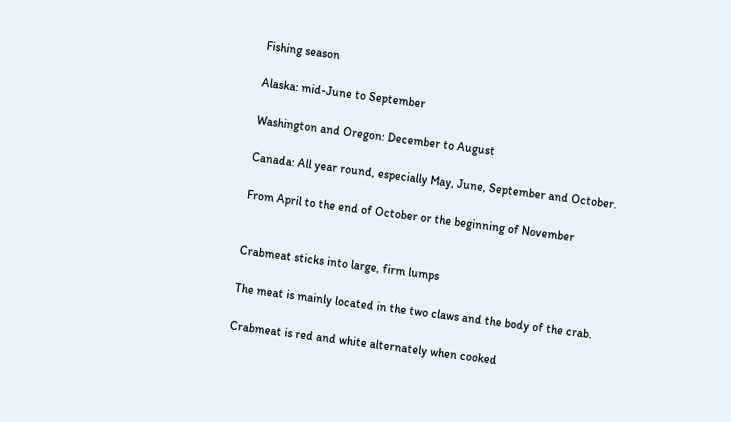Fishing season

Alaska: mid-June to September

Washington and Oregon: December to August

Canada: All year round, especially May, June, September and October.

From April to the end of October or the beginning of November


Crabmeat sticks into large, firm lumps

The meat is mainly located in the two claws and the body of the crab.

Crabmeat is red and white alternately when cooked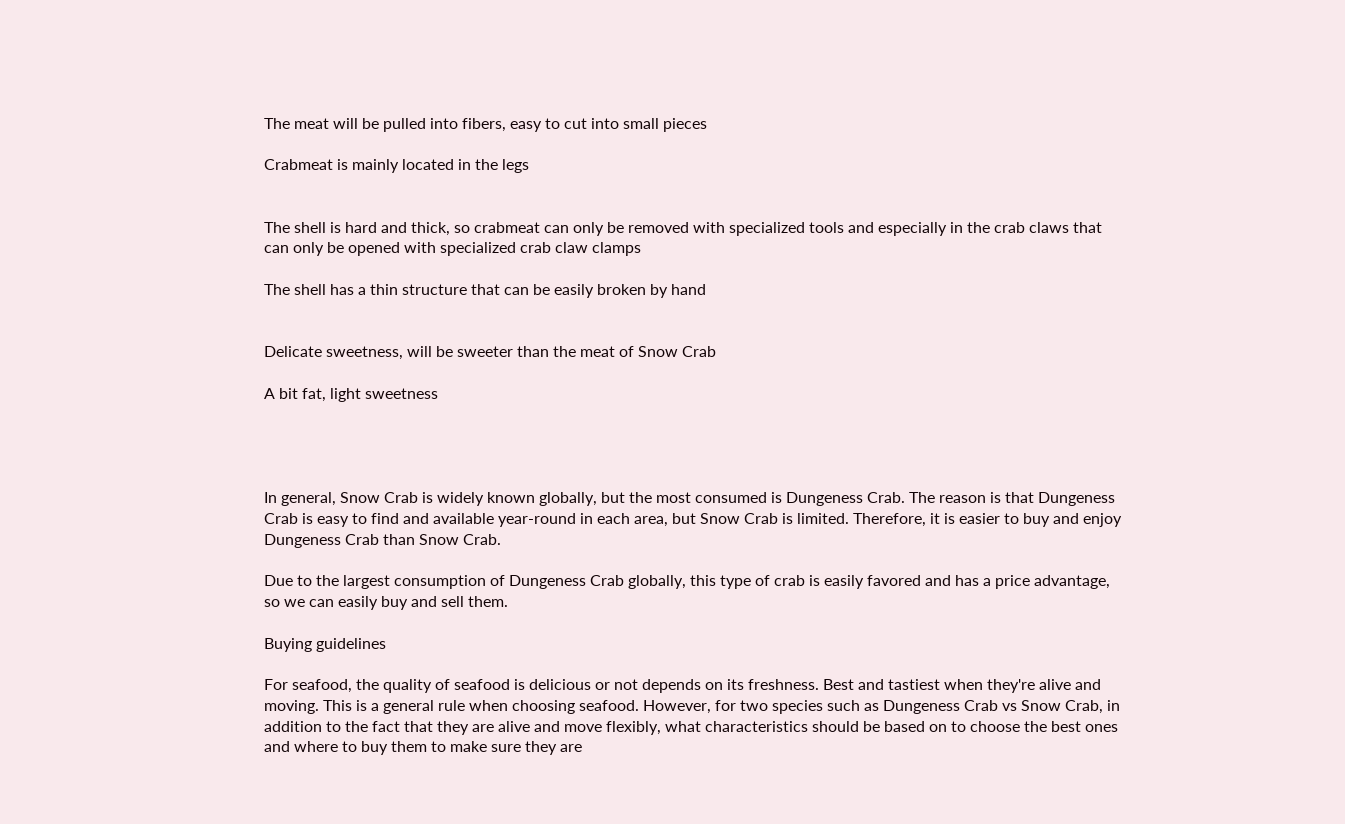The meat will be pulled into fibers, easy to cut into small pieces

Crabmeat is mainly located in the legs


The shell is hard and thick, so crabmeat can only be removed with specialized tools and especially in the crab claws that can only be opened with specialized crab claw clamps

The shell has a thin structure that can be easily broken by hand


Delicate sweetness, will be sweeter than the meat of Snow Crab

A bit fat, light sweetness




In general, Snow Crab is widely known globally, but the most consumed is Dungeness Crab. The reason is that Dungeness Crab is easy to find and available year-round in each area, but Snow Crab is limited. Therefore, it is easier to buy and enjoy Dungeness Crab than Snow Crab.

Due to the largest consumption of Dungeness Crab globally, this type of crab is easily favored and has a price advantage, so we can easily buy and sell them.

Buying guidelines

For seafood, the quality of seafood is delicious or not depends on its freshness. Best and tastiest when they're alive and moving. This is a general rule when choosing seafood. However, for two species such as Dungeness Crab vs Snow Crab, in addition to the fact that they are alive and move flexibly, what characteristics should be based on to choose the best ones and where to buy them to make sure they are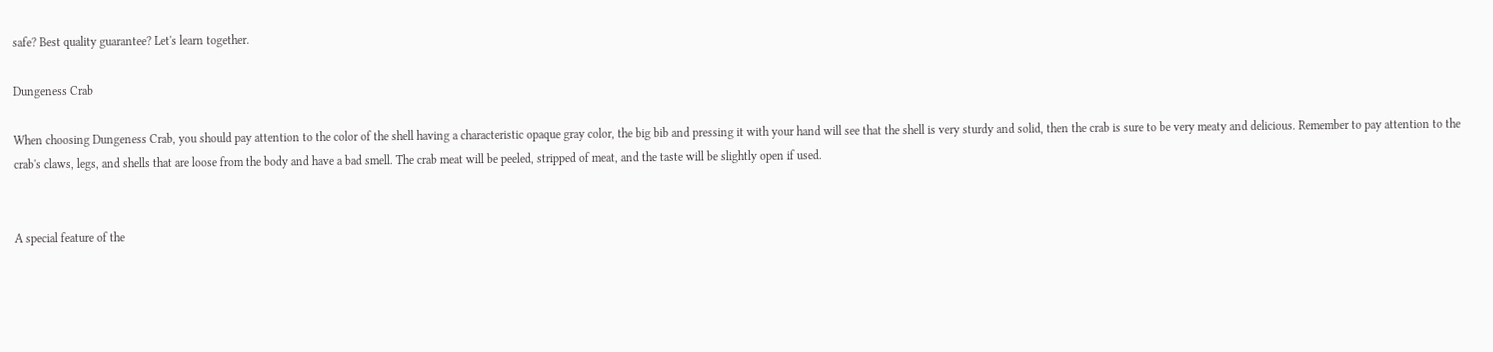safe? Best quality guarantee? Let's learn together.

Dungeness Crab

When choosing Dungeness Crab, you should pay attention to the color of the shell having a characteristic opaque gray color, the big bib and pressing it with your hand will see that the shell is very sturdy and solid, then the crab is sure to be very meaty and delicious. Remember to pay attention to the crab's claws, legs, and shells that are loose from the body and have a bad smell. The crab meat will be peeled, stripped of meat, and the taste will be slightly open if used.


A special feature of the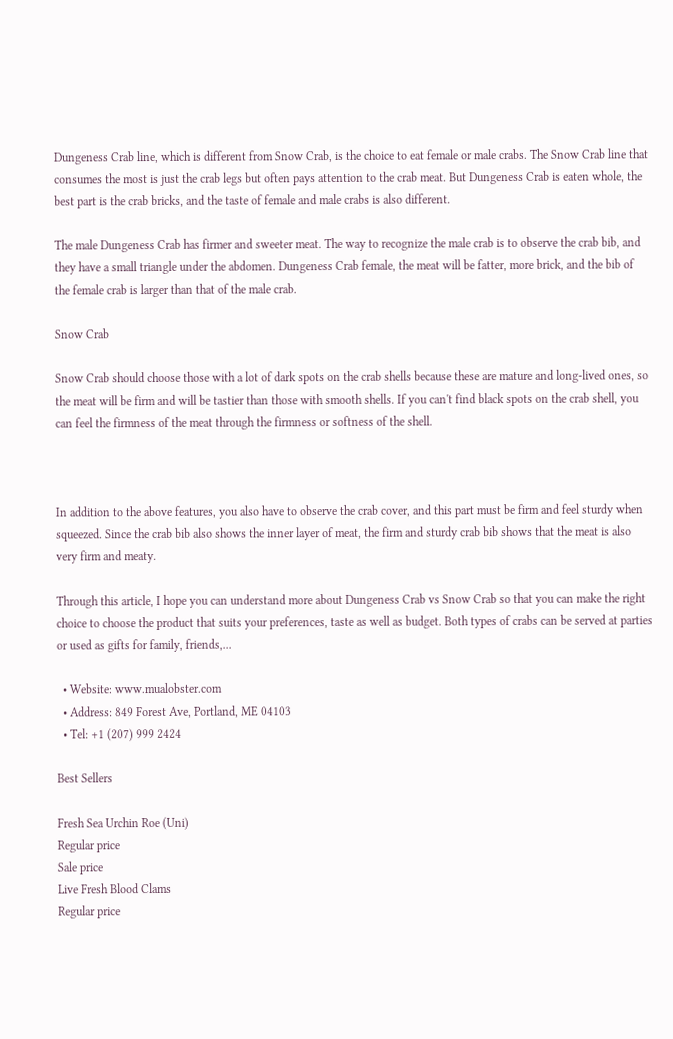Dungeness Crab line, which is different from Snow Crab, is the choice to eat female or male crabs. The Snow Crab line that consumes the most is just the crab legs but often pays attention to the crab meat. But Dungeness Crab is eaten whole, the best part is the crab bricks, and the taste of female and male crabs is also different.

The male Dungeness Crab has firmer and sweeter meat. The way to recognize the male crab is to observe the crab bib, and they have a small triangle under the abdomen. Dungeness Crab female, the meat will be fatter, more brick, and the bib of the female crab is larger than that of the male crab.

Snow Crab

Snow Crab should choose those with a lot of dark spots on the crab shells because these are mature and long-lived ones, so the meat will be firm and will be tastier than those with smooth shells. If you can't find black spots on the crab shell, you can feel the firmness of the meat through the firmness or softness of the shell.



In addition to the above features, you also have to observe the crab cover, and this part must be firm and feel sturdy when squeezed. Since the crab bib also shows the inner layer of meat, the firm and sturdy crab bib shows that the meat is also very firm and meaty.

Through this article, I hope you can understand more about Dungeness Crab vs Snow Crab so that you can make the right choice to choose the product that suits your preferences, taste as well as budget. Both types of crabs can be served at parties or used as gifts for family, friends,...

  • Website: www.mualobster.com
  • Address: 849 Forest Ave, Portland, ME 04103
  • Tel: +1 (207) 999 2424

Best Sellers

Fresh Sea Urchin Roe (Uni)
Regular price
Sale price
Live Fresh Blood Clams
Regular price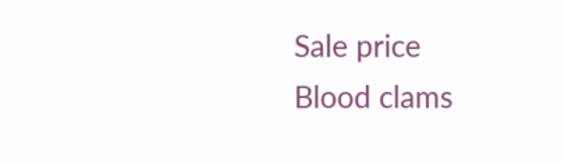Sale price
Blood clams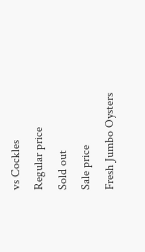vs Cockles
Regular price
Sold out
Sale price
Fresh Jumbo Oysters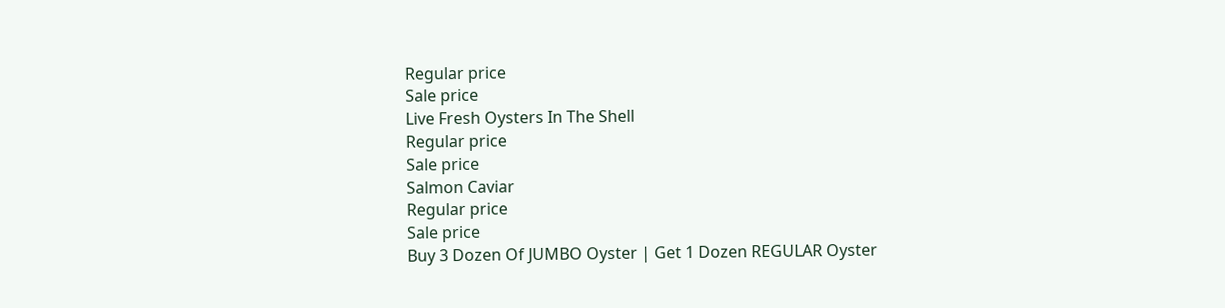Regular price
Sale price
Live Fresh Oysters In The Shell
Regular price
Sale price
Salmon Caviar
Regular price
Sale price
Buy 3 Dozen Of JUMBO Oyster | Get 1 Dozen REGULAR Oyster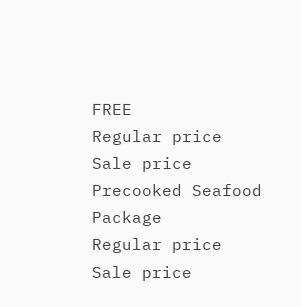FREE
Regular price
Sale price
Precooked Seafood Package
Regular price
Sale price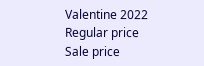Valentine 2022
Regular price
Sale price